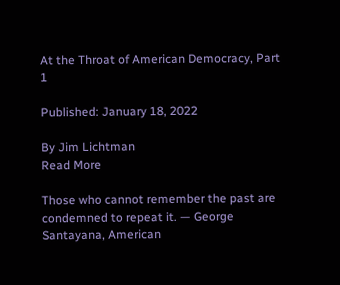At the Throat of American Democracy, Part 1

Published: January 18, 2022

By Jim Lichtman
Read More

Those who cannot remember the past are condemned to repeat it. — George Santayana, American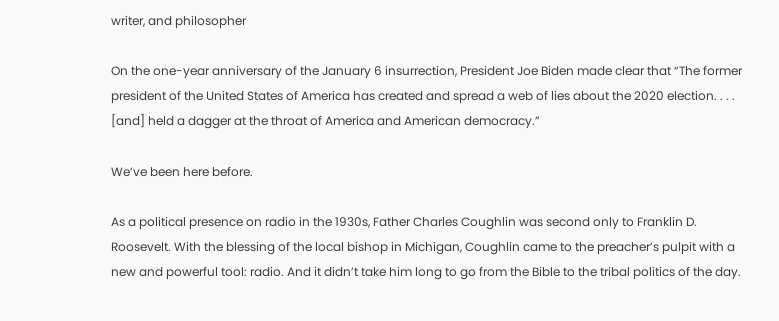writer, and philosopher

On the one-year anniversary of the January 6 insurrection, President Joe Biden made clear that “The former president of the United States of America has created and spread a web of lies about the 2020 election. . . . [and] held a dagger at the throat of America and American democracy.”

We’ve been here before.

As a political presence on radio in the 1930s, Father Charles Coughlin was second only to Franklin D. Roosevelt. With the blessing of the local bishop in Michigan, Coughlin came to the preacher’s pulpit with a new and powerful tool: radio. And it didn’t take him long to go from the Bible to the tribal politics of the day.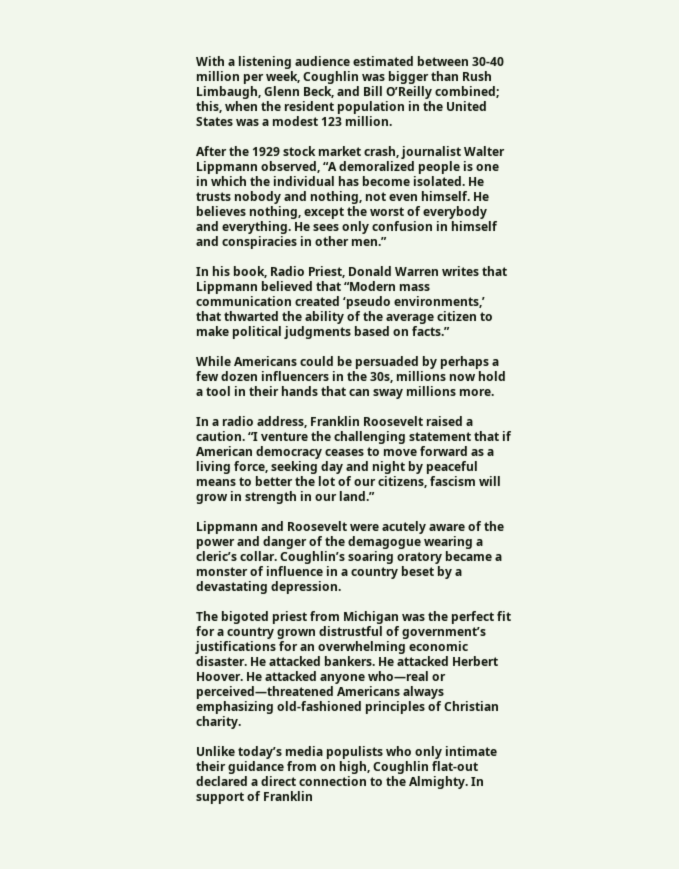With a listening audience estimated between 30-40 million per week, Coughlin was bigger than Rush Limbaugh, Glenn Beck, and Bill O’Reilly combined; this, when the resident population in the United States was a modest 123 million.

After the 1929 stock market crash, journalist Walter Lippmann observed, “A demoralized people is one in which the individual has become isolated. He trusts nobody and nothing, not even himself. He believes nothing, except the worst of everybody and everything. He sees only confusion in himself and conspiracies in other men.”

In his book, Radio Priest, Donald Warren writes that Lippmann believed that “Modern mass communication created ‘pseudo environments,’ that thwarted the ability of the average citizen to make political judgments based on facts.”

While Americans could be persuaded by perhaps a few dozen influencers in the 30s, millions now hold a tool in their hands that can sway millions more.

In a radio address, Franklin Roosevelt raised a caution. “I venture the challenging statement that if American democracy ceases to move forward as a living force, seeking day and night by peaceful means to better the lot of our citizens, fascism will grow in strength in our land.”

Lippmann and Roosevelt were acutely aware of the power and danger of the demagogue wearing a cleric’s collar. Coughlin’s soaring oratory became a monster of influence in a country beset by a devastating depression.

The bigoted priest from Michigan was the perfect fit for a country grown distrustful of government’s justifications for an overwhelming economic disaster. He attacked bankers. He attacked Herbert Hoover. He attacked anyone who—real or perceived—threatened Americans always emphasizing old-fashioned principles of Christian charity.

Unlike today’s media populists who only intimate their guidance from on high, Coughlin flat-out declared a direct connection to the Almighty. In support of Franklin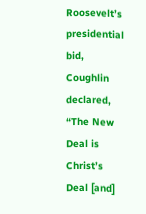Roosevelt’s presidential bid, Coughlin declared, “The New Deal is Christ’s Deal [and]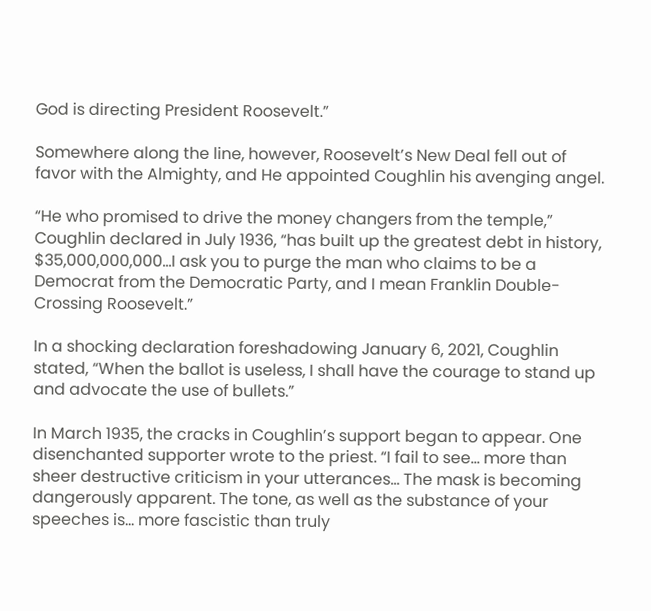God is directing President Roosevelt.”

Somewhere along the line, however, Roosevelt’s New Deal fell out of favor with the Almighty, and He appointed Coughlin his avenging angel.

“He who promised to drive the money changers from the temple,” Coughlin declared in July 1936, “has built up the greatest debt in history, $35,000,000,000…I ask you to purge the man who claims to be a Democrat from the Democratic Party, and I mean Franklin Double-Crossing Roosevelt.”

In a shocking declaration foreshadowing January 6, 2021, Coughlin stated, “When the ballot is useless, I shall have the courage to stand up and advocate the use of bullets.”

In March 1935, the cracks in Coughlin’s support began to appear. One disenchanted supporter wrote to the priest. “I fail to see… more than sheer destructive criticism in your utterances… The mask is becoming dangerously apparent. The tone, as well as the substance of your speeches is… more fascistic than truly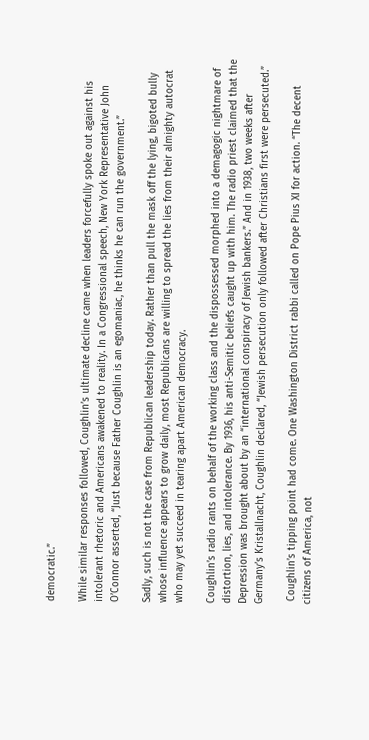democratic.”

While similar responses followed, Coughlin’s ultimate decline came when leaders forcefully spoke out against his intolerant rhetoric and Americans awakened to reality. In a Congressional speech, New York Representative John O’Connor asserted, “Just because Father Coughlin is an egomaniac, he thinks he can run the government.”

Sadly, such is not the case from Republican leadership today. Rather than pull the mask off the lying, bigoted bully whose influence appears to grow daily, most Republicans are willing to spread the lies from their almighty autocrat who may yet succeed in tearing apart American democracy.

Coughlin’s radio rants on behalf of the working class and the dispossessed morphed into a demagogic nightmare of distortion, lies, and intolerance. By 1936, his anti-Semitic beliefs caught up with him. The radio priest claimed that the Depression was brought about by an “international conspiracy of Jewish bankers.” And in 1938, two weeks after Germany’s Kristallnacht, Coughlin declared, “Jewish persecution only followed after Christians first were persecuted.”

 Coughlin’s tipping point had come. One Washington District rabbi called on Pope Pius XI for action. “The decent citizens of America, not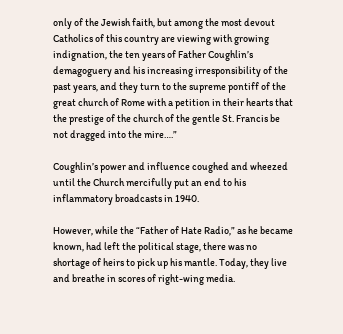only of the Jewish faith, but among the most devout Catholics of this country are viewing with growing indignation, the ten years of Father Coughlin’s demagoguery and his increasing irresponsibility of the past years, and they turn to the supreme pontiff of the great church of Rome with a petition in their hearts that the prestige of the church of the gentle St. Francis be not dragged into the mire….”

Coughlin’s power and influence coughed and wheezed until the Church mercifully put an end to his inflammatory broadcasts in 1940.

However, while the “Father of Hate Radio,” as he became known, had left the political stage, there was no shortage of heirs to pick up his mantle. Today, they live and breathe in scores of right-wing media.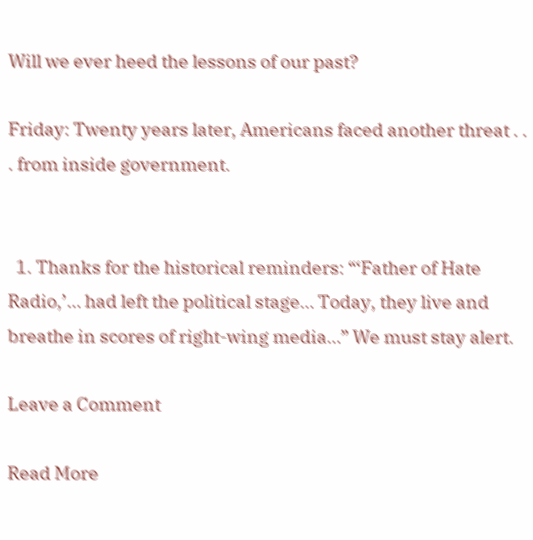Will we ever heed the lessons of our past?

Friday: Twenty years later, Americans faced another threat . . . from inside government.


  1. Thanks for the historical reminders: “‘Father of Hate Radio,’… had left the political stage… Today, they live and breathe in scores of right-wing media…” We must stay alert.

Leave a Comment

Read More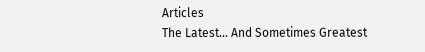Articles
The Latest... And Sometimes Greatest